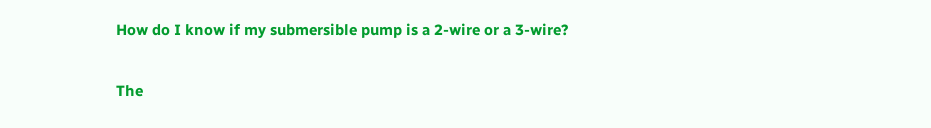How do I know if my submersible pump is a 2-wire or a 3-wire?

The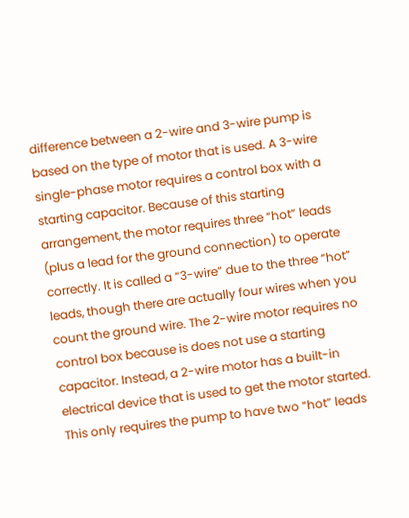difference between a 2-wire and 3-wire pump is based on the type of motor that is used. A 3-wire single-phase motor requires a control box with a starting capacitor. Because of this starting arrangement, the motor requires three “hot” leads (plus a lead for the ground connection) to operate correctly. It is called a “3-wire” due to the three “hot” leads, though there are actually four wires when you count the ground wire. The 2-wire motor requires no control box because is does not use a starting capacitor. Instead, a 2-wire motor has a built-in electrical device that is used to get the motor started. This only requires the pump to have two “hot” leads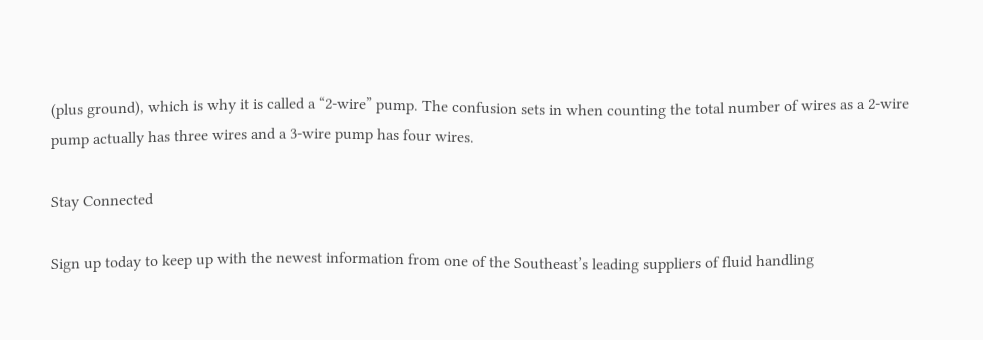(plus ground), which is why it is called a “2-wire” pump. The confusion sets in when counting the total number of wires as a 2-wire pump actually has three wires and a 3-wire pump has four wires.

Stay Connected

Sign up today to keep up with the newest information from one of the Southeast’s leading suppliers of fluid handling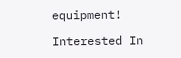equipment!

Interested In